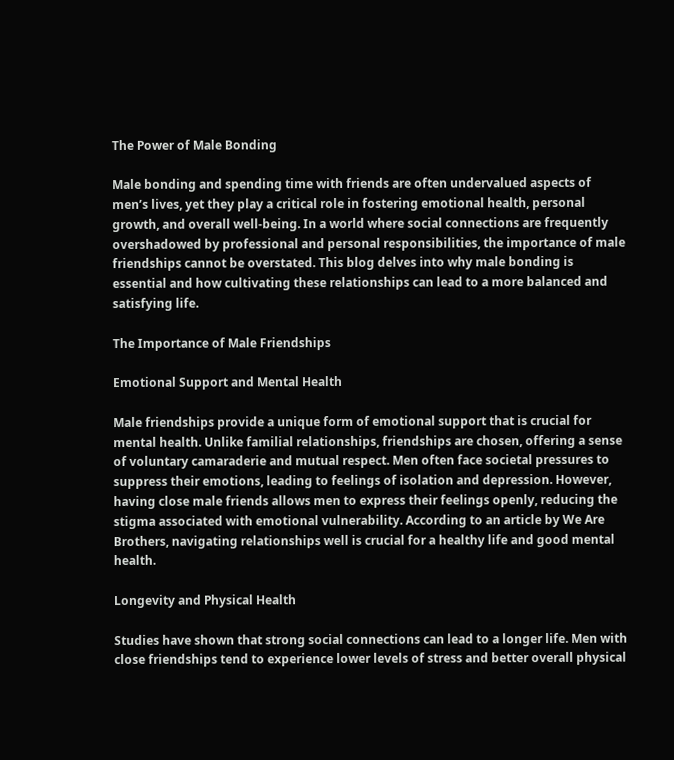The Power of Male Bonding

Male bonding and spending time with friends are often undervalued aspects of men’s lives, yet they play a critical role in fostering emotional health, personal growth, and overall well-being. In a world where social connections are frequently overshadowed by professional and personal responsibilities, the importance of male friendships cannot be overstated. This blog delves into why male bonding is essential and how cultivating these relationships can lead to a more balanced and satisfying life.

The Importance of Male Friendships

Emotional Support and Mental Health

Male friendships provide a unique form of emotional support that is crucial for mental health. Unlike familial relationships, friendships are chosen, offering a sense of voluntary camaraderie and mutual respect. Men often face societal pressures to suppress their emotions, leading to feelings of isolation and depression. However, having close male friends allows men to express their feelings openly, reducing the stigma associated with emotional vulnerability. According to an article by We Are Brothers, navigating relationships well is crucial for a healthy life and good mental health.

Longevity and Physical Health

Studies have shown that strong social connections can lead to a longer life. Men with close friendships tend to experience lower levels of stress and better overall physical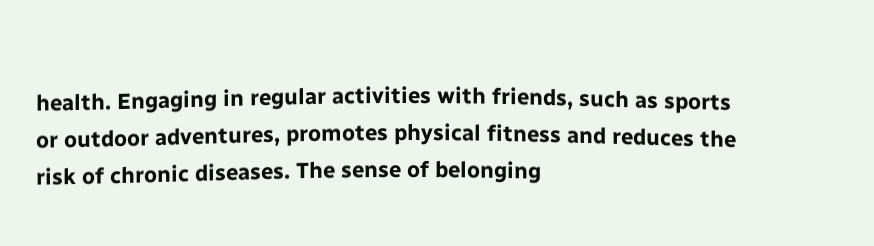health. Engaging in regular activities with friends, such as sports or outdoor adventures, promotes physical fitness and reduces the risk of chronic diseases. The sense of belonging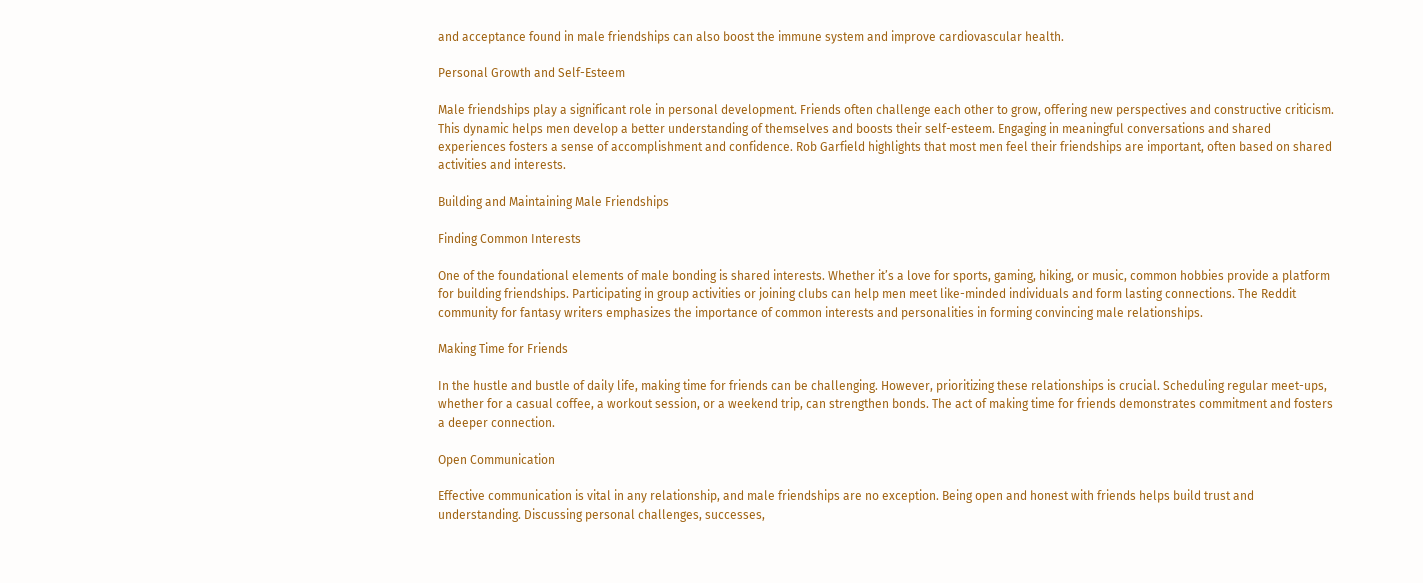and acceptance found in male friendships can also boost the immune system and improve cardiovascular health.

Personal Growth and Self-Esteem

Male friendships play a significant role in personal development. Friends often challenge each other to grow, offering new perspectives and constructive criticism. This dynamic helps men develop a better understanding of themselves and boosts their self-esteem. Engaging in meaningful conversations and shared experiences fosters a sense of accomplishment and confidence. Rob Garfield highlights that most men feel their friendships are important, often based on shared activities and interests.

Building and Maintaining Male Friendships

Finding Common Interests

One of the foundational elements of male bonding is shared interests. Whether it’s a love for sports, gaming, hiking, or music, common hobbies provide a platform for building friendships. Participating in group activities or joining clubs can help men meet like-minded individuals and form lasting connections. The Reddit community for fantasy writers emphasizes the importance of common interests and personalities in forming convincing male relationships.

Making Time for Friends

In the hustle and bustle of daily life, making time for friends can be challenging. However, prioritizing these relationships is crucial. Scheduling regular meet-ups, whether for a casual coffee, a workout session, or a weekend trip, can strengthen bonds. The act of making time for friends demonstrates commitment and fosters a deeper connection.

Open Communication

Effective communication is vital in any relationship, and male friendships are no exception. Being open and honest with friends helps build trust and understanding. Discussing personal challenges, successes,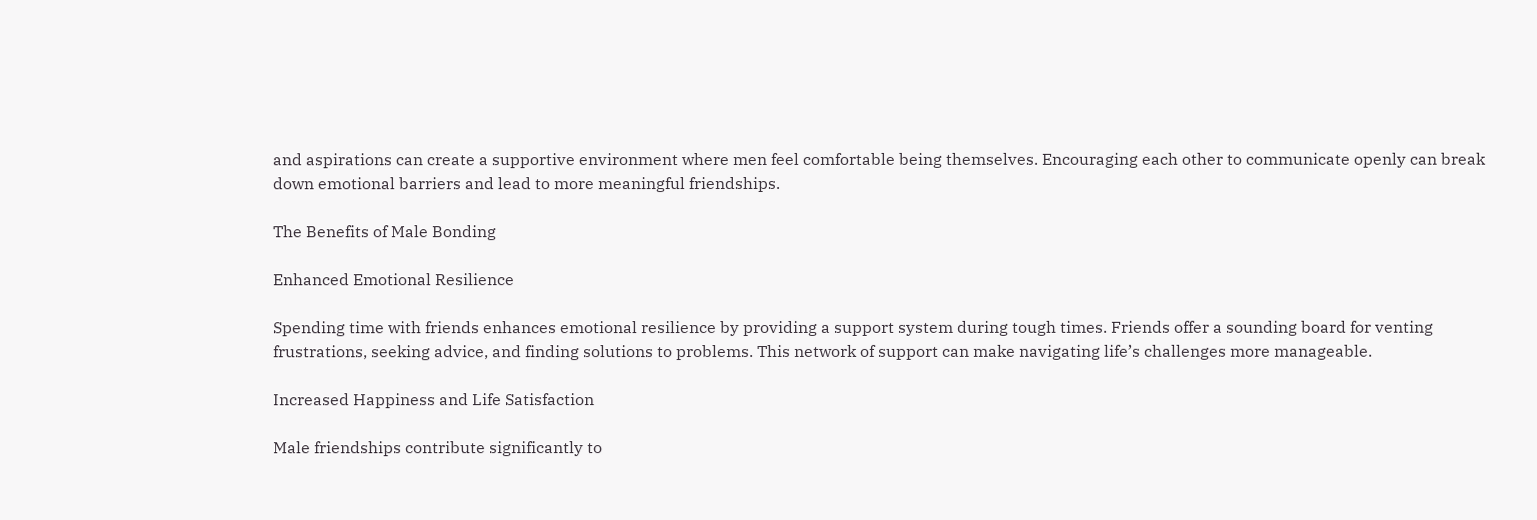and aspirations can create a supportive environment where men feel comfortable being themselves. Encouraging each other to communicate openly can break down emotional barriers and lead to more meaningful friendships.

The Benefits of Male Bonding

Enhanced Emotional Resilience

Spending time with friends enhances emotional resilience by providing a support system during tough times. Friends offer a sounding board for venting frustrations, seeking advice, and finding solutions to problems. This network of support can make navigating life’s challenges more manageable.

Increased Happiness and Life Satisfaction

Male friendships contribute significantly to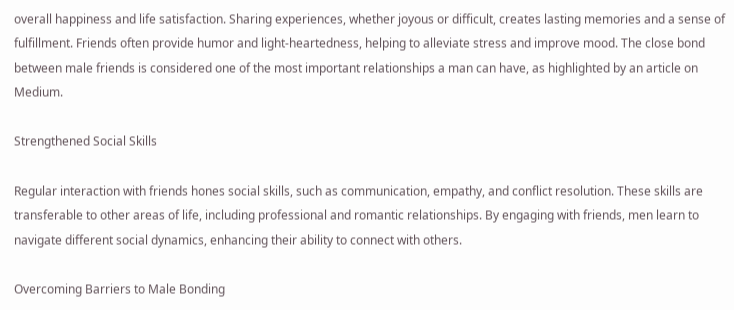overall happiness and life satisfaction. Sharing experiences, whether joyous or difficult, creates lasting memories and a sense of fulfillment. Friends often provide humor and light-heartedness, helping to alleviate stress and improve mood. The close bond between male friends is considered one of the most important relationships a man can have, as highlighted by an article on Medium.

Strengthened Social Skills

Regular interaction with friends hones social skills, such as communication, empathy, and conflict resolution. These skills are transferable to other areas of life, including professional and romantic relationships. By engaging with friends, men learn to navigate different social dynamics, enhancing their ability to connect with others.

Overcoming Barriers to Male Bonding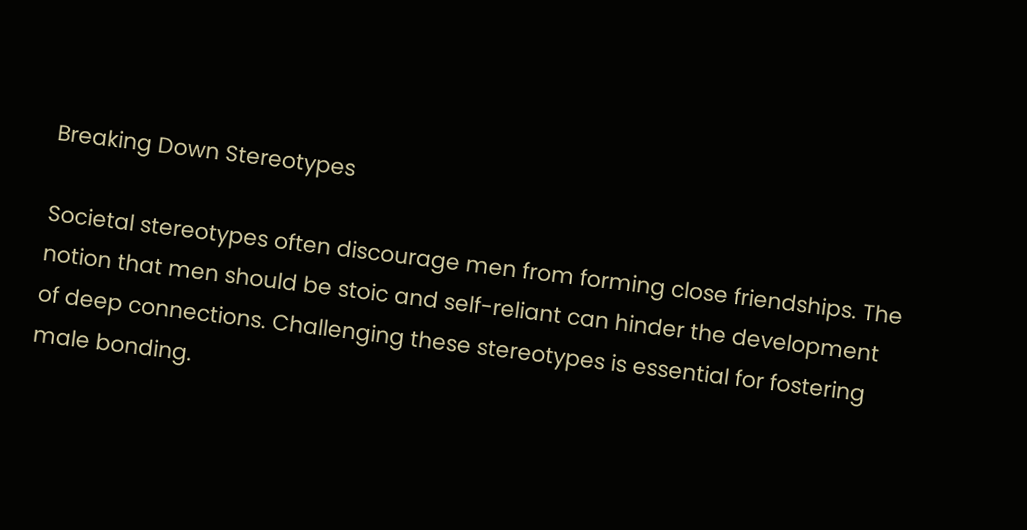Breaking Down Stereotypes

Societal stereotypes often discourage men from forming close friendships. The notion that men should be stoic and self-reliant can hinder the development of deep connections. Challenging these stereotypes is essential for fostering male bonding.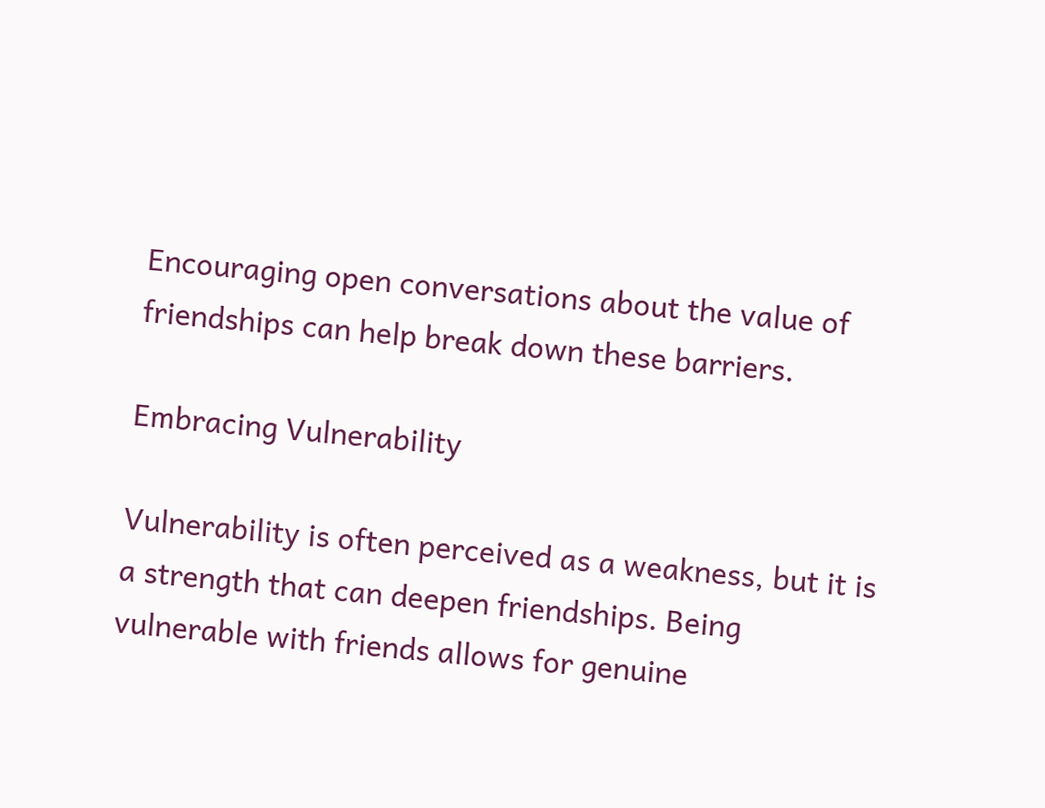Encouraging open conversations about the value of friendships can help break down these barriers.

Embracing Vulnerability

Vulnerability is often perceived as a weakness, but it is a strength that can deepen friendships. Being vulnerable with friends allows for genuine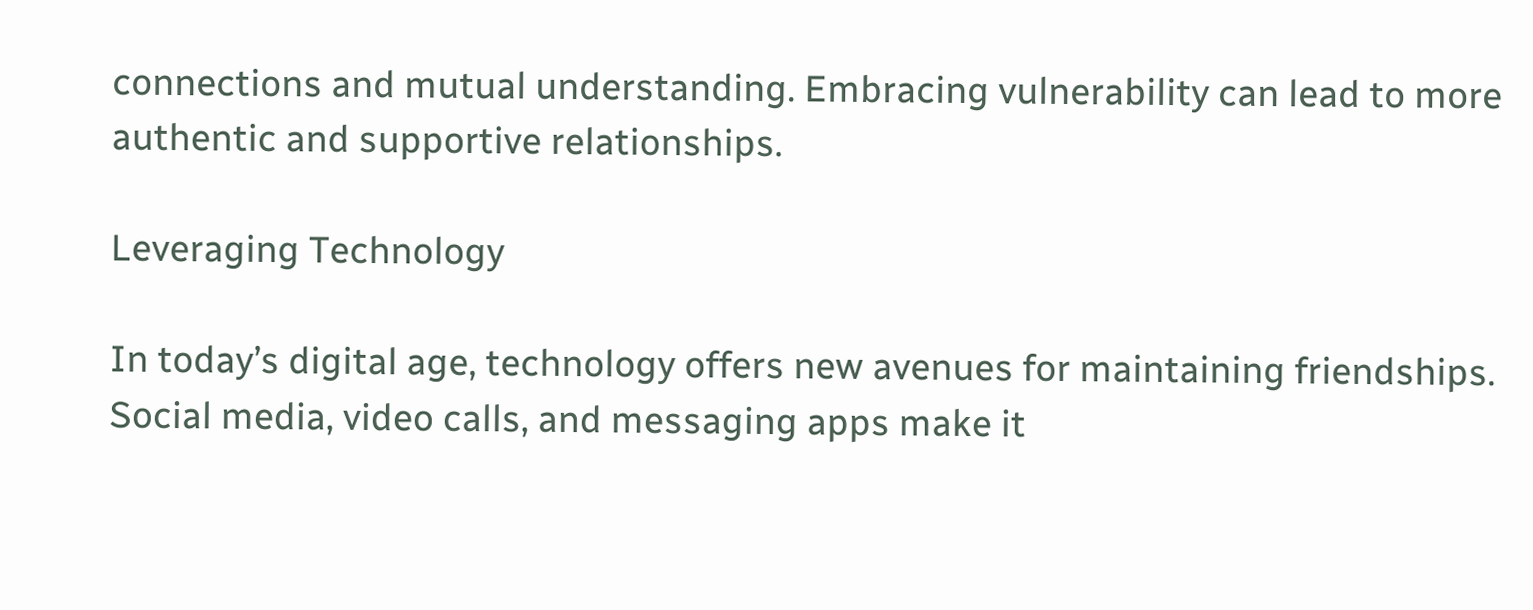connections and mutual understanding. Embracing vulnerability can lead to more authentic and supportive relationships.

Leveraging Technology

In today’s digital age, technology offers new avenues for maintaining friendships. Social media, video calls, and messaging apps make it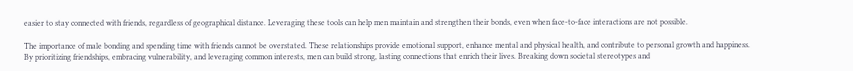easier to stay connected with friends, regardless of geographical distance. Leveraging these tools can help men maintain and strengthen their bonds, even when face-to-face interactions are not possible.

The importance of male bonding and spending time with friends cannot be overstated. These relationships provide emotional support, enhance mental and physical health, and contribute to personal growth and happiness. By prioritizing friendships, embracing vulnerability, and leveraging common interests, men can build strong, lasting connections that enrich their lives. Breaking down societal stereotypes and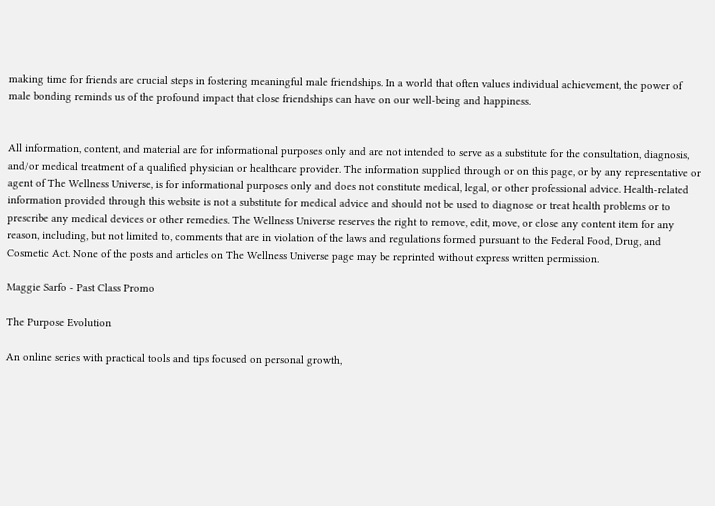making time for friends are crucial steps in fostering meaningful male friendships. In a world that often values individual achievement, the power of male bonding reminds us of the profound impact that close friendships can have on our well-being and happiness.


All information, content, and material are for informational purposes only and are not intended to serve as a substitute for the consultation, diagnosis, and/or medical treatment of a qualified physician or healthcare provider. The information supplied through or on this page, or by any representative or agent of The Wellness Universe, is for informational purposes only and does not constitute medical, legal, or other professional advice. Health-related information provided through this website is not a substitute for medical advice and should not be used to diagnose or treat health problems or to prescribe any medical devices or other remedies. The Wellness Universe reserves the right to remove, edit, move, or close any content item for any reason, including, but not limited to, comments that are in violation of the laws and regulations formed pursuant to the Federal Food, Drug, and Cosmetic Act. None of the posts and articles on The Wellness Universe page may be reprinted without express written permission.

Maggie Sarfo - Past Class Promo

The Purpose Evolution

An online series with practical tools and tips focused on personal growth,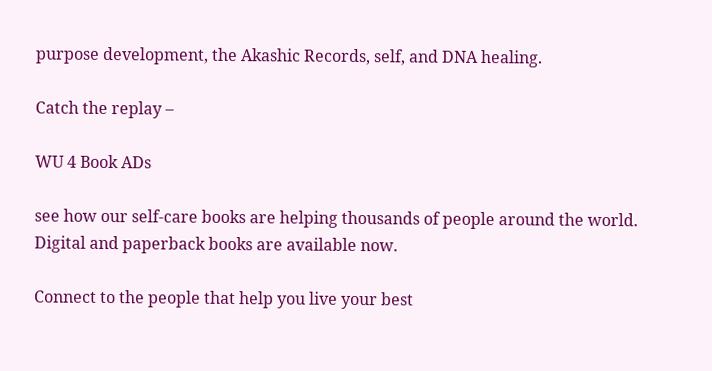purpose development, the Akashic Records, self, and DNA healing.

Catch the replay –

WU 4 Book ADs

see how our self-care books are helping thousands of people around the world. Digital and paperback books are available now.

Connect to the people that help you live your best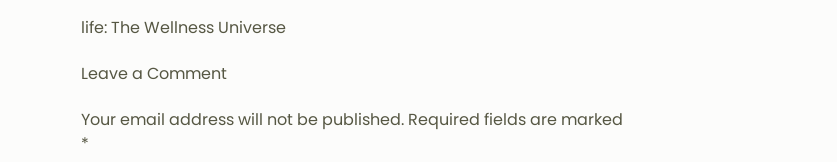life: The Wellness Universe

Leave a Comment

Your email address will not be published. Required fields are marked *